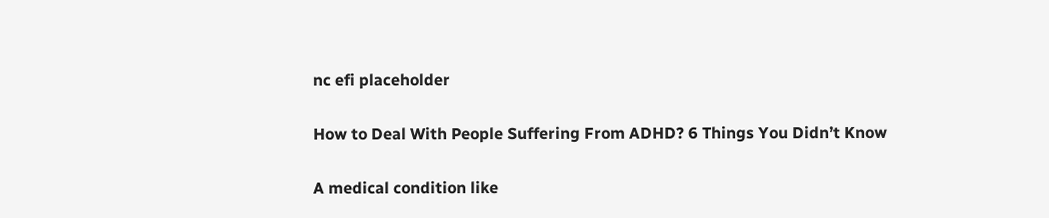nc efi placeholder

How to Deal With People Suffering From ADHD? 6 Things You Didn’t Know

A medical condition like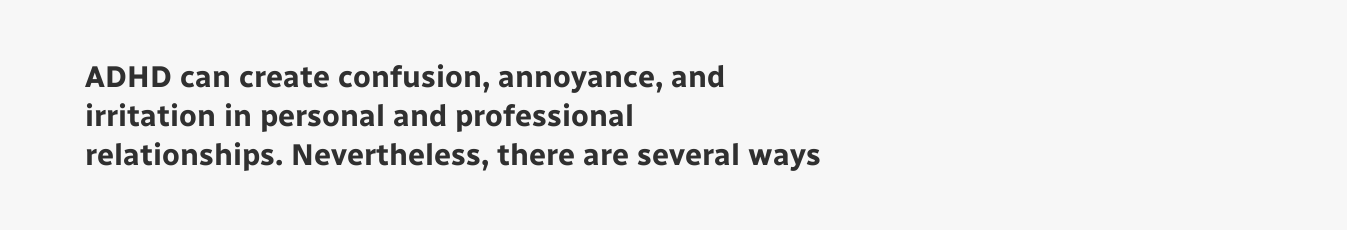ADHD can create confusion, annoyance, and irritation in personal and professional relationships. Nevertheless, there are several ways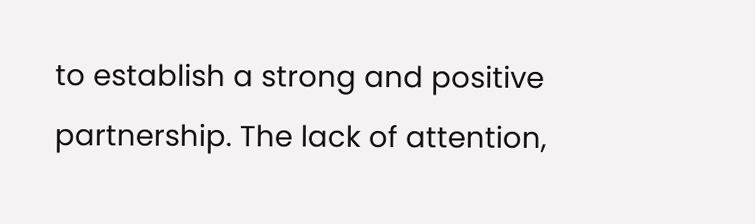to establish a strong and positive partnership. The lack of attention,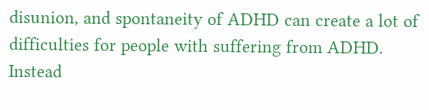disunion, and spontaneity of ADHD can create a lot of difficulties for people with suffering from ADHD. Instead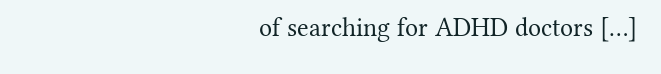of searching for ADHD doctors […]